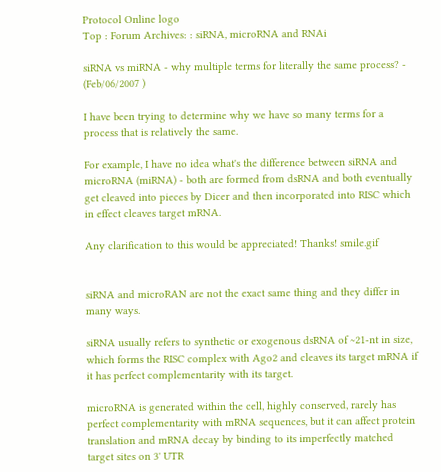Protocol Online logo
Top : Forum Archives: : siRNA, microRNA and RNAi

siRNA vs miRNA - why multiple terms for literally the same process? - (Feb/06/2007 )

I have been trying to determine why we have so many terms for a process that is relatively the same.

For example, I have no idea what's the difference between siRNA and microRNA (miRNA) - both are formed from dsRNA and both eventually get cleaved into pieces by Dicer and then incorporated into RISC which in effect cleaves target mRNA.

Any clarification to this would be appreciated! Thanks! smile.gif


siRNA and microRAN are not the exact same thing and they differ in many ways.

siRNA usually refers to synthetic or exogenous dsRNA of ~21-nt in size, which forms the RISC complex with Ago2 and cleaves its target mRNA if it has perfect complementarity with its target.

microRNA is generated within the cell, highly conserved, rarely has perfect complementarity with mRNA sequences, but it can affect protein translation and mRNA decay by binding to its imperfectly matched target sites on 3' UTR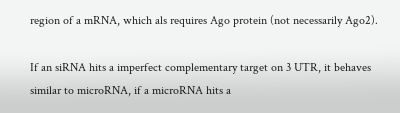region of a mRNA, which als requires Ago protein (not necessarily Ago2).

If an siRNA hits a imperfect complementary target on 3 UTR, it behaves similar to microRNA, if a microRNA hits a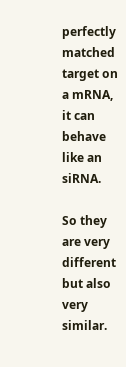perfectly matched target on a mRNA, it can behave like an siRNA.

So they are very different but also very similar.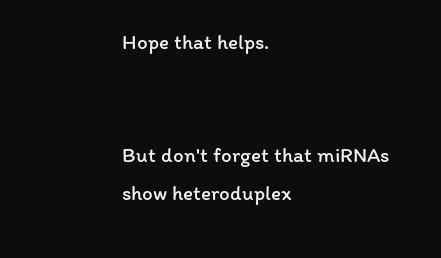Hope that helps.


But don't forget that miRNAs show heteroduplex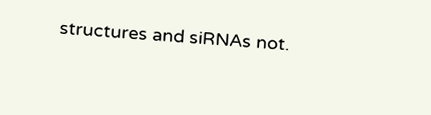structures and siRNAs not.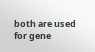both are used for gene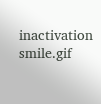inactivation smile.gif